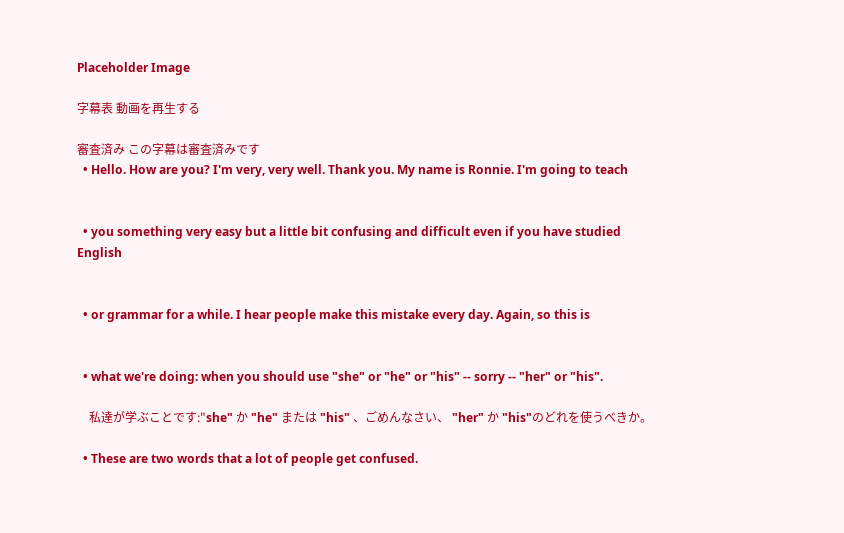Placeholder Image

字幕表 動画を再生する

審査済み この字幕は審査済みです
  • Hello. How are you? I'm very, very well. Thank you. My name is Ronnie. I'm going to teach


  • you something very easy but a little bit confusing and difficult even if you have studied English


  • or grammar for a while. I hear people make this mistake every day. Again, so this is


  • what we're doing: when you should use "she" or "he" or "his" -- sorry -- "her" or "his".

    私達が学ぶことです:"she" か "he" または "his" 、ごめんなさい、 "her" か "his"のどれを使うべきか。

  • These are two words that a lot of people get confused.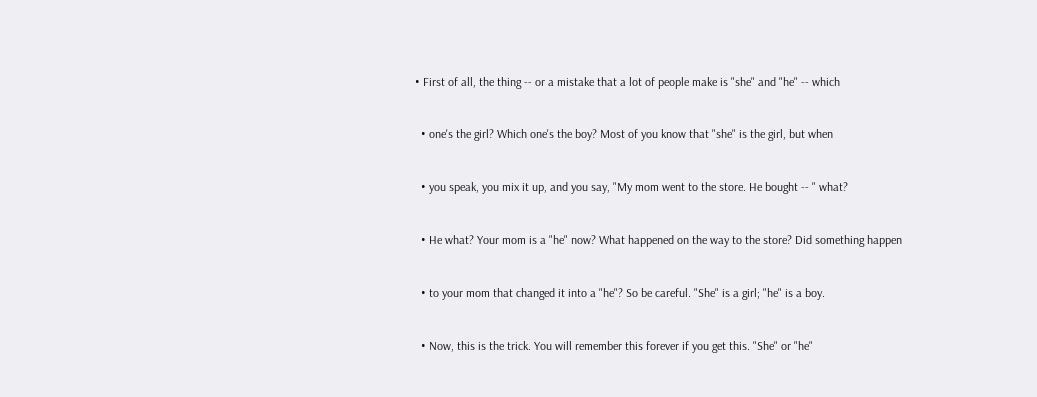• First of all, the thing -- or a mistake that a lot of people make is "she" and "he" -- which


  • one's the girl? Which one's the boy? Most of you know that "she" is the girl, but when


  • you speak, you mix it up, and you say, "My mom went to the store. He bought -- " what?


  • He what? Your mom is a "he" now? What happened on the way to the store? Did something happen


  • to your mom that changed it into a "he"? So be careful. "She" is a girl; "he" is a boy.


  • Now, this is the trick. You will remember this forever if you get this. "She" or "he"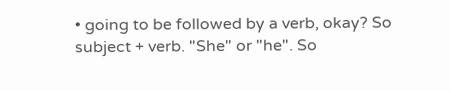• going to be followed by a verb, okay? So subject + verb. "She" or "he". So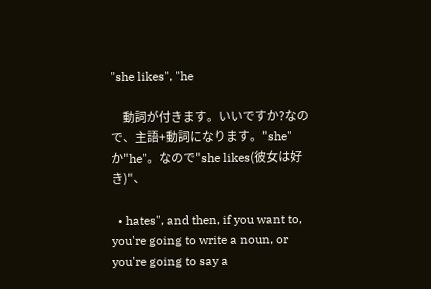"she likes", "he

    動詞が付きます。いいですか?なので、主語+動詞になります。"she"か"he"。なので"she likes(彼女は好き)"、

  • hates", and then, if you want to, you're going to write a noun, or you're going to say a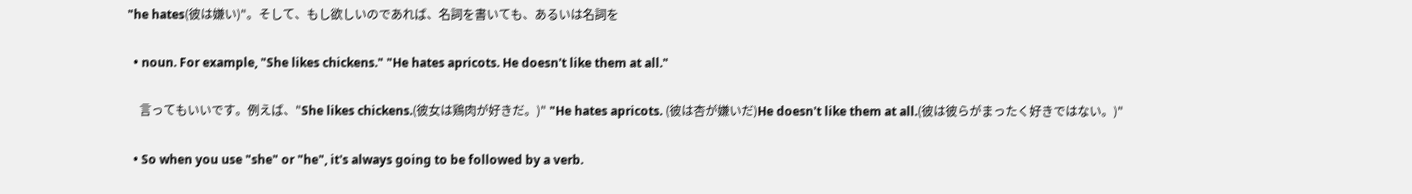"he hates(彼は嫌い)"。そして、もし欲しいのであれば、名詞を書いても、あるいは名詞を

  • noun. For example, "She likes chickens." "He hates apricots. He doesn't like them at all."

    言ってもいいです。例えば、"She likes chickens.(彼女は鶏肉が好きだ。)" "He hates apricots. (彼は杏が嫌いだ)He doesn't like them at all.(彼は彼らがまったく好きではない。)"

  • So when you use "she" or "he", it's always going to be followed by a verb.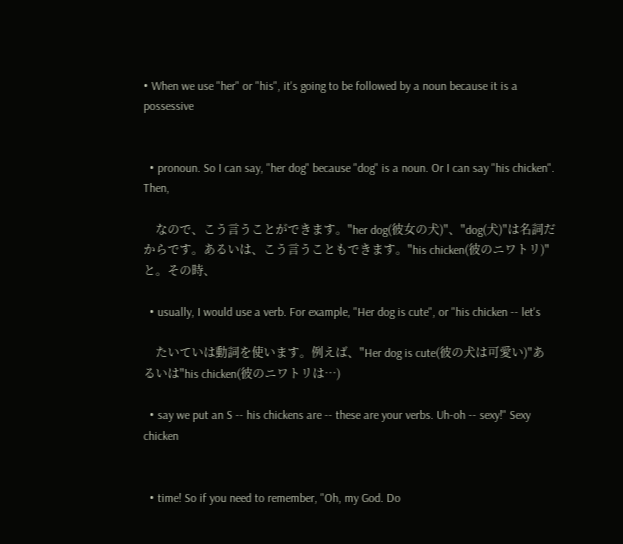• When we use "her" or "his", it's going to be followed by a noun because it is a possessive


  • pronoun. So I can say, "her dog" because "dog" is a noun. Or I can say "his chicken". Then,

    なので、こう言うことができます。"her dog(彼女の犬)"、"dog(犬)"は名詞だからです。あるいは、こう言うこともできます。"his chicken(彼のニワトリ)"と。その時、

  • usually, I would use a verb. For example, "Her dog is cute", or "his chicken -- let's

    たいていは動詞を使います。例えば、"Her dog is cute(彼の犬は可愛い)"あるいは"his chicken(彼のニワトリは…)

  • say we put an S -- his chickens are -- these are your verbs. Uh-oh -- sexy!" Sexy chicken


  • time! So if you need to remember, "Oh, my God. Do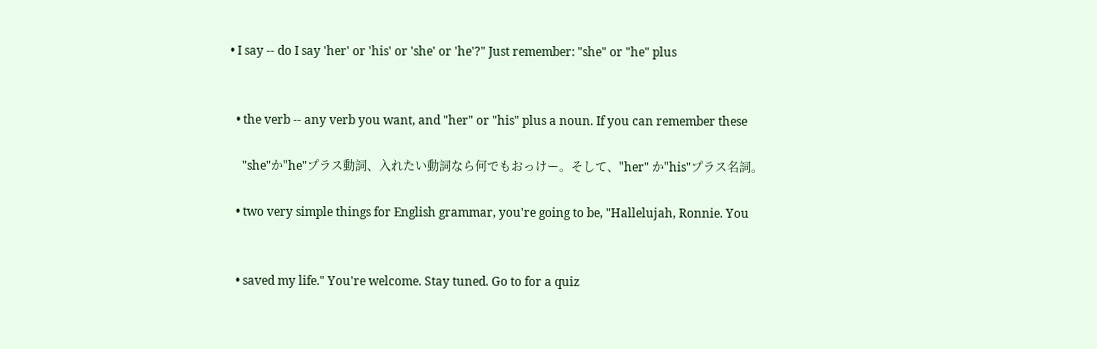• I say -- do I say 'her' or 'his' or 'she' or 'he'?" Just remember: "she" or "he" plus


  • the verb -- any verb you want, and "her" or "his" plus a noun. If you can remember these

    "she"か"he"プラス動詞、入れたい動詞なら何でもおっけー。そして、"her" か"his"プラス名詞。

  • two very simple things for English grammar, you're going to be, "Hallelujah, Ronnie. You


  • saved my life." You're welcome. Stay tuned. Go to for a quiz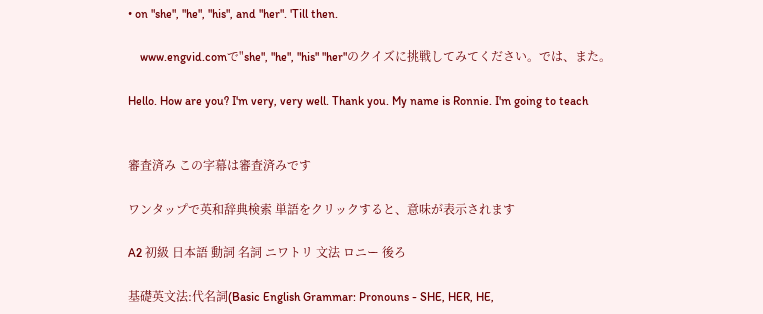• on "she", "he", "his", and "her". 'Till then.

    www.engvid.comで"she", "he", "his" "her"のクイズに挑戦してみてください。では、また。

Hello. How are you? I'm very, very well. Thank you. My name is Ronnie. I'm going to teach


審査済み この字幕は審査済みです

ワンタップで英和辞典検索 単語をクリックすると、意味が表示されます

A2 初級 日本語 動詞 名詞 ニワトリ 文法 ロニー 後ろ

基礎英文法:代名詞(Basic English Grammar: Pronouns - SHE, HER, HE,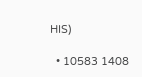HIS)

  • 10583 1408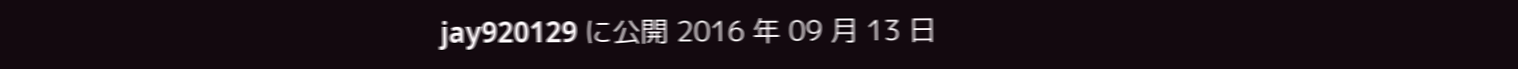jay920129 に公開 2016 年 09 月 13 日